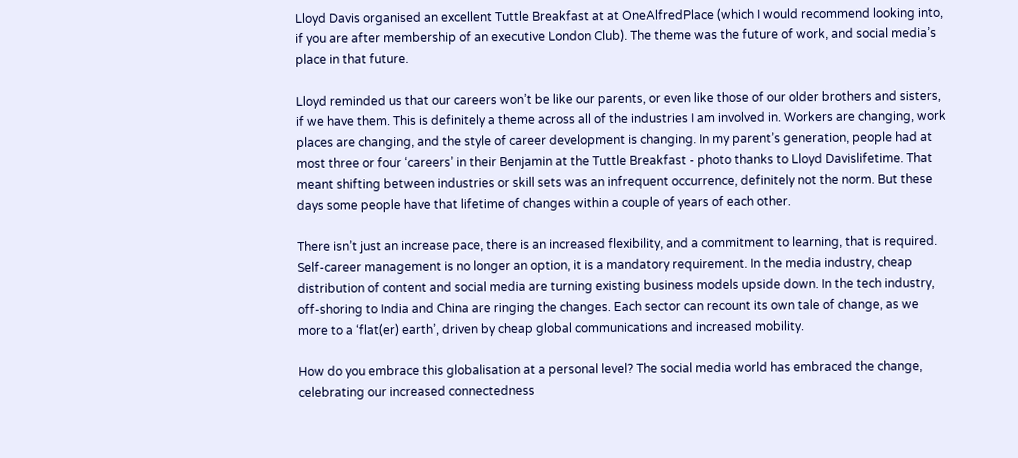Lloyd Davis organised an excellent Tuttle Breakfast at at OneAlfredPlace (which I would recommend looking into, if you are after membership of an executive London Club). The theme was the future of work, and social media’s place in that future.

Lloyd reminded us that our careers won’t be like our parents, or even like those of our older brothers and sisters, if we have them. This is definitely a theme across all of the industries I am involved in. Workers are changing, work places are changing, and the style of career development is changing. In my parent’s generation, people had at most three or four ‘careers’ in their Benjamin at the Tuttle Breakfast - photo thanks to Lloyd Davislifetime. That meant shifting between industries or skill sets was an infrequent occurrence, definitely not the norm. But these days some people have that lifetime of changes within a couple of years of each other.

There isn’t just an increase pace, there is an increased flexibility, and a commitment to learning, that is required. Self-career management is no longer an option, it is a mandatory requirement. In the media industry, cheap distribution of content and social media are turning existing business models upside down. In the tech industry, off-shoring to India and China are ringing the changes. Each sector can recount its own tale of change, as we more to a ‘flat(er) earth’, driven by cheap global communications and increased mobility.

How do you embrace this globalisation at a personal level? The social media world has embraced the change, celebrating our increased connectedness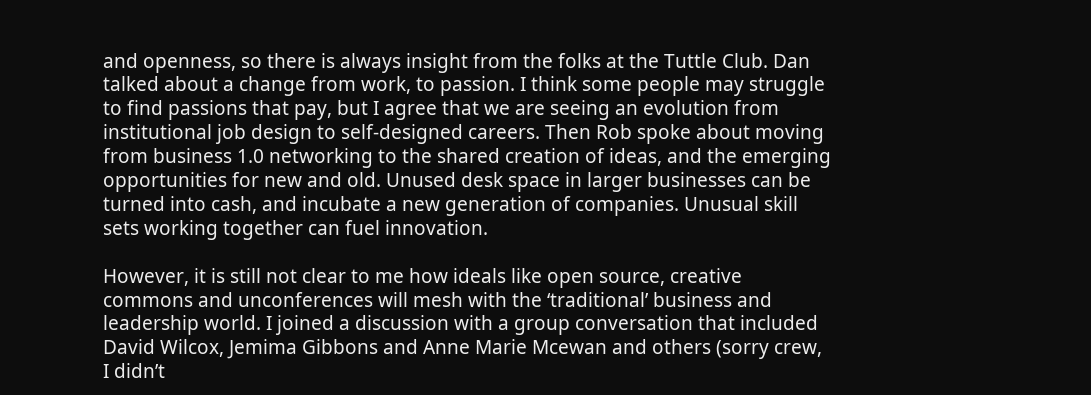and openness, so there is always insight from the folks at the Tuttle Club. Dan talked about a change from work, to passion. I think some people may struggle to find passions that pay, but I agree that we are seeing an evolution from institutional job design to self-designed careers. Then Rob spoke about moving from business 1.0 networking to the shared creation of ideas, and the emerging opportunities for new and old. Unused desk space in larger businesses can be turned into cash, and incubate a new generation of companies. Unusual skill sets working together can fuel innovation.

However, it is still not clear to me how ideals like open source, creative commons and unconferences will mesh with the ‘traditional’ business and leadership world. I joined a discussion with a group conversation that included David Wilcox, Jemima Gibbons and Anne Marie Mcewan and others (sorry crew, I didn’t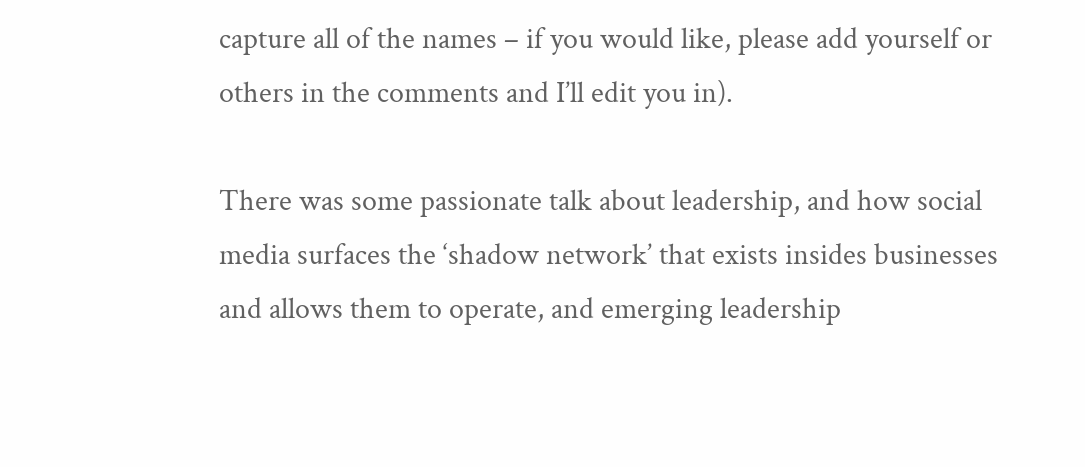capture all of the names – if you would like, please add yourself or others in the comments and I’ll edit you in).

There was some passionate talk about leadership, and how social media surfaces the ‘shadow network’ that exists insides businesses and allows them to operate, and emerging leadership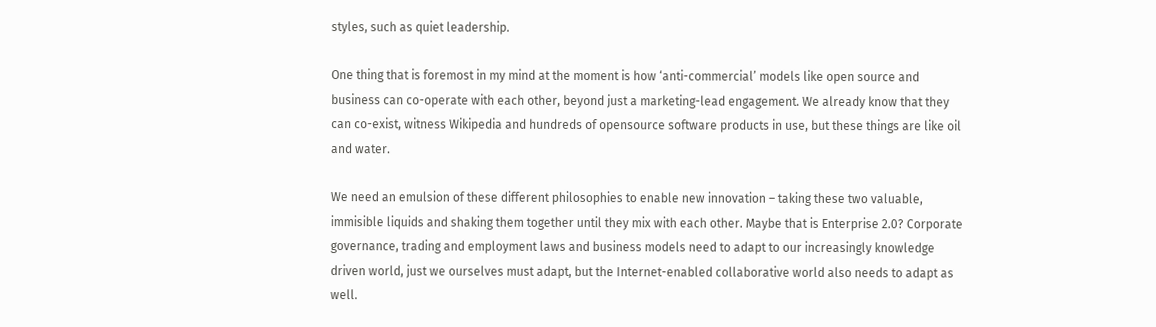styles, such as quiet leadership.

One thing that is foremost in my mind at the moment is how ‘anti-commercial’ models like open source and business can co-operate with each other, beyond just a marketing-lead engagement. We already know that they can co-exist, witness Wikipedia and hundreds of opensource software products in use, but these things are like oil and water.

We need an emulsion of these different philosophies to enable new innovation – taking these two valuable, immisible liquids and shaking them together until they mix with each other. Maybe that is Enterprise 2.0? Corporate governance, trading and employment laws and business models need to adapt to our increasingly knowledge driven world, just we ourselves must adapt, but the Internet-enabled collaborative world also needs to adapt as well.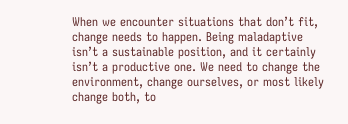When we encounter situations that don’t fit, change needs to happen. Being maladaptive isn’t a sustainable position, and it certainly isn’t a productive one. We need to change the environment, change ourselves, or most likely change both, to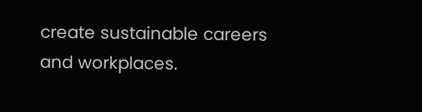create sustainable careers and workplaces.